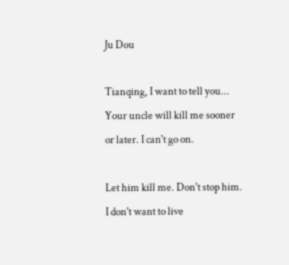Ju Dou

Tianqing, I want to tell you...
Your uncle will kill me sooner
or later. I can't go on.

Let him kill me. Don't stop him.
I don't want to live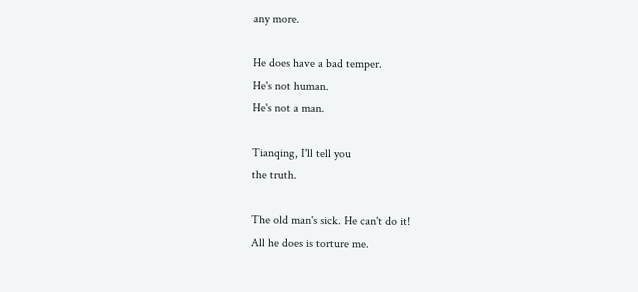any more.

He does have a bad temper.
He's not human.
He's not a man.

Tianqing, I'll tell you
the truth.

The old man's sick. He can't do it!
All he does is torture me.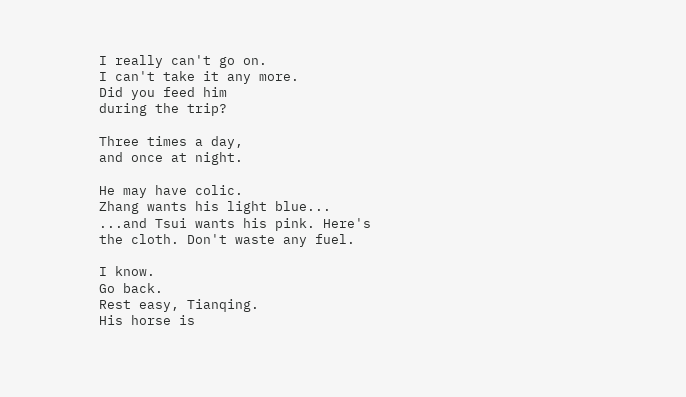I really can't go on.
I can't take it any more.
Did you feed him
during the trip?

Three times a day,
and once at night.

He may have colic.
Zhang wants his light blue...
...and Tsui wants his pink. Here's
the cloth. Don't waste any fuel.

I know.
Go back.
Rest easy, Tianqing.
His horse is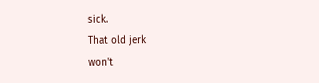sick.
That old jerk
won't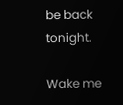be back tonight.

Wake me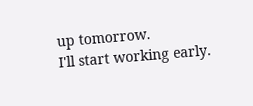up tomorrow.
I'll start working early.